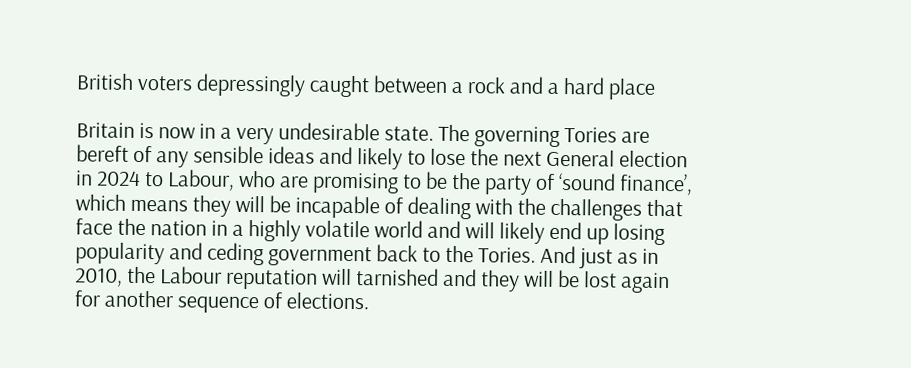British voters depressingly caught between a rock and a hard place

Britain is now in a very undesirable state. The governing Tories are bereft of any sensible ideas and likely to lose the next General election in 2024 to Labour, who are promising to be the party of ‘sound finance’, which means they will be incapable of dealing with the challenges that face the nation in a highly volatile world and will likely end up losing popularity and ceding government back to the Tories. And just as in 2010, the Labour reputation will tarnished and they will be lost again for another sequence of elections.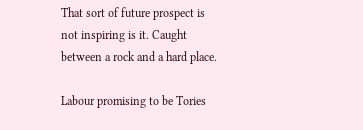That sort of future prospect is not inspiring is it. Caught between a rock and a hard place.

Labour promising to be Tories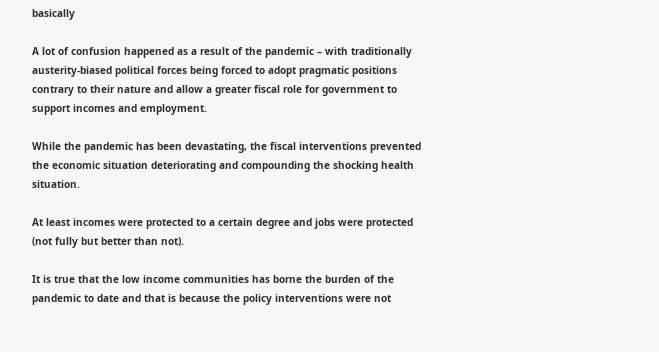basically

A lot of confusion happened as a result of the pandemic – with traditionally austerity-biased political forces being forced to adopt pragmatic positions contrary to their nature and allow a greater fiscal role for government to support incomes and employment.

While the pandemic has been devastating, the fiscal interventions prevented the economic situation deteriorating and compounding the shocking health situation.

At least incomes were protected to a certain degree and jobs were protected (not fully but better than not).

It is true that the low income communities has borne the burden of the pandemic to date and that is because the policy interventions were not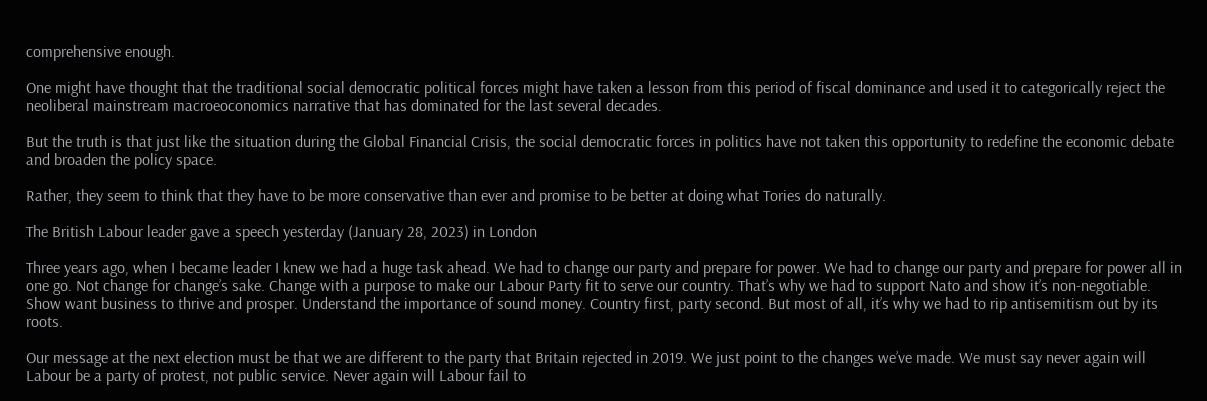comprehensive enough.

One might have thought that the traditional social democratic political forces might have taken a lesson from this period of fiscal dominance and used it to categorically reject the neoliberal mainstream macroeoconomics narrative that has dominated for the last several decades.

But the truth is that just like the situation during the Global Financial Crisis, the social democratic forces in politics have not taken this opportunity to redefine the economic debate and broaden the policy space.

Rather, they seem to think that they have to be more conservative than ever and promise to be better at doing what Tories do naturally.

The British Labour leader gave a speech yesterday (January 28, 2023) in London

Three years ago, when I became leader I knew we had a huge task ahead. We had to change our party and prepare for power. We had to change our party and prepare for power all in one go. Not change for change’s sake. Change with a purpose to make our Labour Party fit to serve our country. That’s why we had to support Nato and show it’s non-negotiable.
Show want business to thrive and prosper. Understand the importance of sound money. Country first, party second. But most of all, it’s why we had to rip antisemitism out by its roots.

Our message at the next election must be that we are different to the party that Britain rejected in 2019. We just point to the changes we’ve made. We must say never again will Labour be a party of protest, not public service. Never again will Labour fail to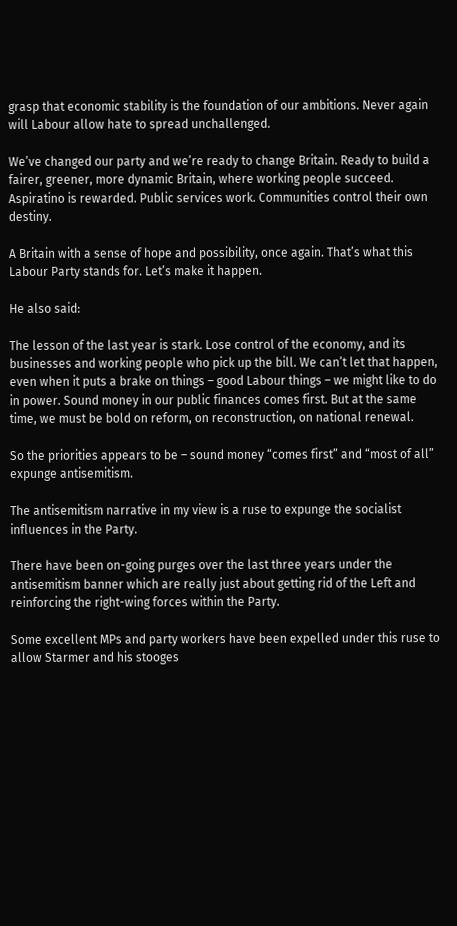grasp that economic stability is the foundation of our ambitions. Never again will Labour allow hate to spread unchallenged.

We’ve changed our party and we’re ready to change Britain. Ready to build a fairer, greener, more dynamic Britain, where working people succeed. Aspiratino is rewarded. Public services work. Communities control their own destiny.

A Britain with a sense of hope and possibility, once again. That’s what this Labour Party stands for. Let’s make it happen.

He also said:

The lesson of the last year is stark. Lose control of the economy, and its businesses and working people who pick up the bill. We can’t let that happen, even when it puts a brake on things – good Labour things – we might like to do in power. Sound money in our public finances comes first. But at the same time, we must be bold on reform, on reconstruction, on national renewal.

So the priorities appears to be – sound money “comes first” and “most of all” expunge antisemitism.

The antisemitism narrative in my view is a ruse to expunge the socialist influences in the Party.

There have been on-going purges over the last three years under the antisemitism banner which are really just about getting rid of the Left and reinforcing the right-wing forces within the Party.

Some excellent MPs and party workers have been expelled under this ruse to allow Starmer and his stooges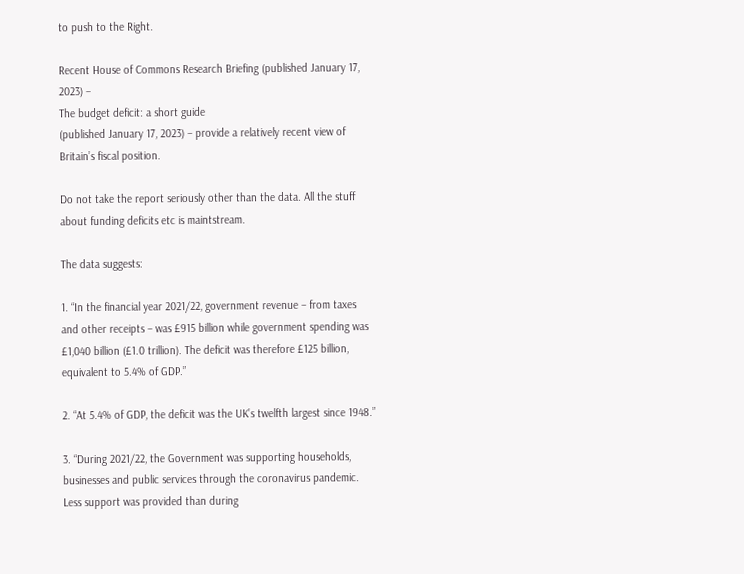to push to the Right.

Recent House of Commons Research Briefing (published January 17, 2023) –
The budget deficit: a short guide
(published January 17, 2023) – provide a relatively recent view of Britain’s fiscal position.

Do not take the report seriously other than the data. All the stuff about funding deficits etc is maintstream.

The data suggests:

1. “In the financial year 2021/22, government revenue – from taxes and other receipts – was £915 billion while government spending was £1,040 billion (£1.0 trillion). The deficit was therefore £125 billion, equivalent to 5.4% of GDP.”

2. “At 5.4% of GDP, the deficit was the UK’s twelfth largest since 1948.”

3. “During 2021/22, the Government was supporting households, businesses and public services through the coronavirus pandemic. Less support was provided than during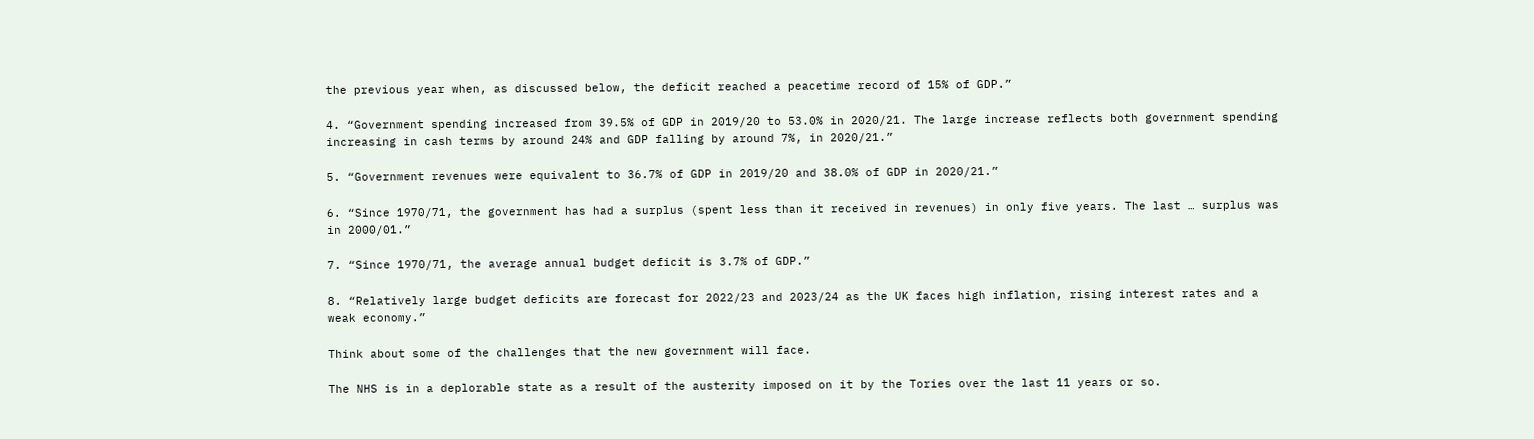the previous year when, as discussed below, the deficit reached a peacetime record of 15% of GDP.”

4. “Government spending increased from 39.5% of GDP in 2019/20 to 53.0% in 2020/21. The large increase reflects both government spending increasing in cash terms by around 24% and GDP falling by around 7%, in 2020/21.”

5. “Government revenues were equivalent to 36.7% of GDP in 2019/20 and 38.0% of GDP in 2020/21.”

6. “Since 1970/71, the government has had a surplus (spent less than it received in revenues) in only five years. The last … surplus was in 2000/01.”

7. “Since 1970/71, the average annual budget deficit is 3.7% of GDP.”

8. “Relatively large budget deficits are forecast for 2022/23 and 2023/24 as the UK faces high inflation, rising interest rates and a weak economy.”

Think about some of the challenges that the new government will face.

The NHS is in a deplorable state as a result of the austerity imposed on it by the Tories over the last 11 years or so.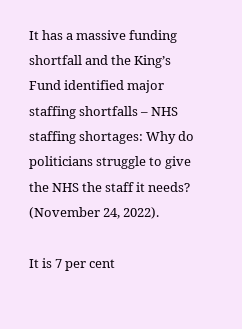It has a massive funding shortfall and the King’s Fund identified major staffing shortfalls – NHS staffing shortages: Why do politicians struggle to give the NHS the staff it needs? (November 24, 2022).

It is 7 per cent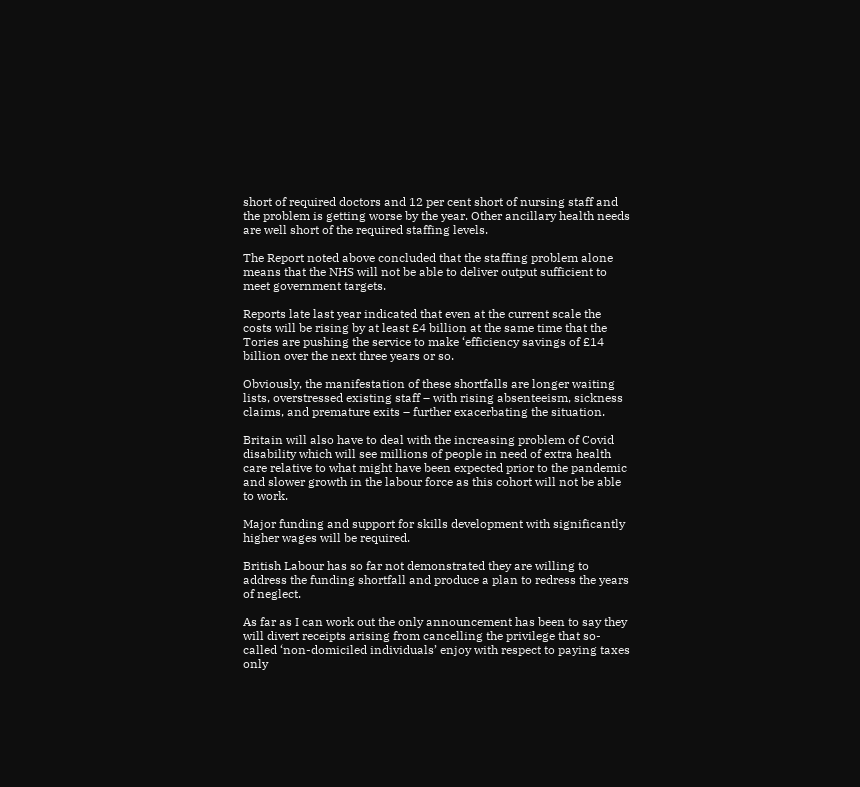short of required doctors and 12 per cent short of nursing staff and the problem is getting worse by the year. Other ancillary health needs are well short of the required staffing levels.

The Report noted above concluded that the staffing problem alone means that the NHS will not be able to deliver output sufficient to meet government targets.

Reports late last year indicated that even at the current scale the costs will be rising by at least £4 billion at the same time that the Tories are pushing the service to make ‘efficiency savings of £14 billion over the next three years or so.

Obviously, the manifestation of these shortfalls are longer waiting lists, overstressed existing staff – with rising absenteeism, sickness claims, and premature exits – further exacerbating the situation.

Britain will also have to deal with the increasing problem of Covid disability which will see millions of people in need of extra health care relative to what might have been expected prior to the pandemic and slower growth in the labour force as this cohort will not be able to work.

Major funding and support for skills development with significantly higher wages will be required.

British Labour has so far not demonstrated they are willing to address the funding shortfall and produce a plan to redress the years of neglect.

As far as I can work out the only announcement has been to say they will divert receipts arising from cancelling the privilege that so-called ‘non-domiciled individuals’ enjoy with respect to paying taxes only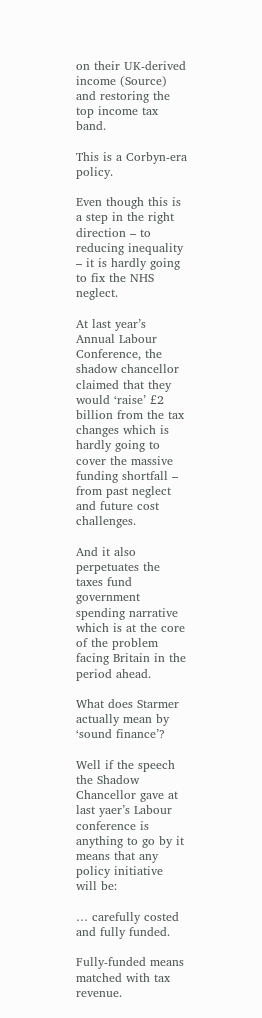on their UK-derived income (Source) and restoring the top income tax band.

This is a Corbyn-era policy.

Even though this is a step in the right direction – to reducing inequality – it is hardly going to fix the NHS neglect.

At last year’s Annual Labour Conference, the shadow chancellor claimed that they would ‘raise’ £2 billion from the tax changes which is hardly going to cover the massive funding shortfall – from past neglect and future cost challenges.

And it also perpetuates the taxes fund government spending narrative which is at the core of the problem facing Britain in the period ahead.

What does Starmer actually mean by ‘sound finance’?

Well if the speech the Shadow Chancellor gave at last yaer’s Labour conference is anything to go by it means that any policy initiative will be:

… carefully costed and fully funded.

Fully-funded means matched with tax revenue.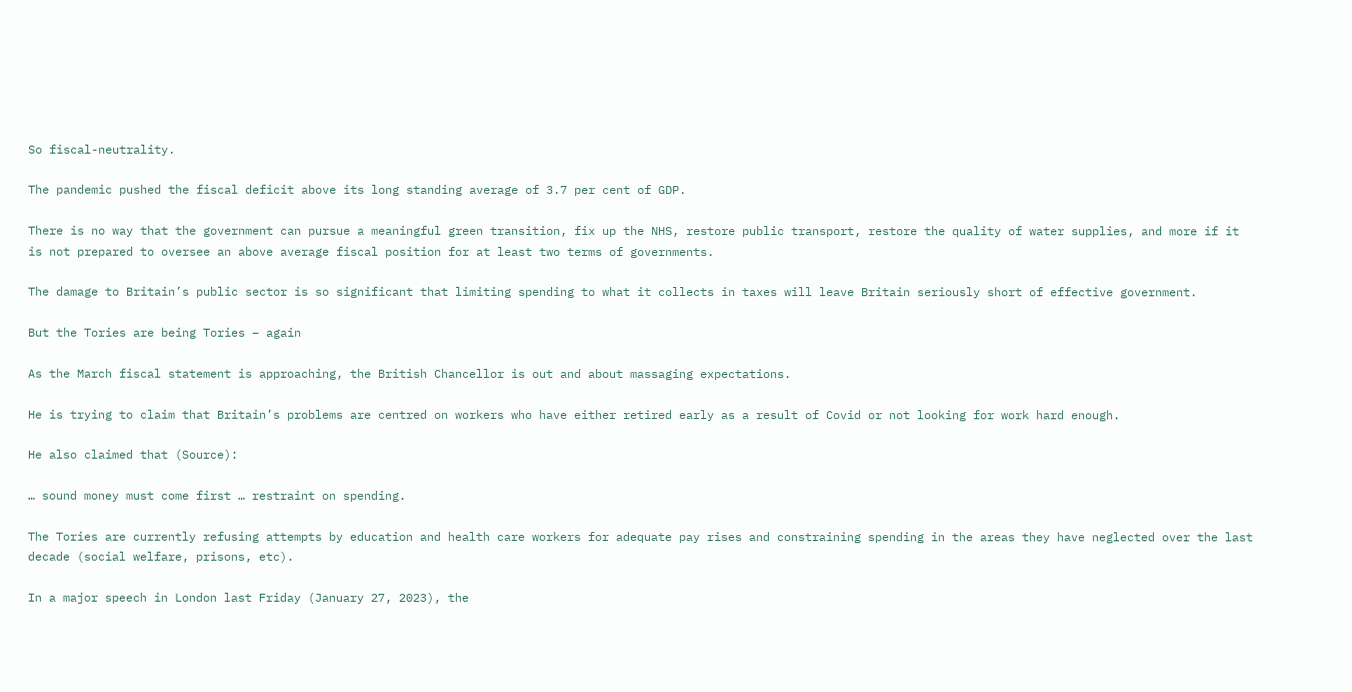So fiscal-neutrality.

The pandemic pushed the fiscal deficit above its long standing average of 3.7 per cent of GDP.

There is no way that the government can pursue a meaningful green transition, fix up the NHS, restore public transport, restore the quality of water supplies, and more if it is not prepared to oversee an above average fiscal position for at least two terms of governments.

The damage to Britain’s public sector is so significant that limiting spending to what it collects in taxes will leave Britain seriously short of effective government.

But the Tories are being Tories – again

As the March fiscal statement is approaching, the British Chancellor is out and about massaging expectations.

He is trying to claim that Britain’s problems are centred on workers who have either retired early as a result of Covid or not looking for work hard enough.

He also claimed that (Source):

… sound money must come first … restraint on spending.

The Tories are currently refusing attempts by education and health care workers for adequate pay rises and constraining spending in the areas they have neglected over the last decade (social welfare, prisons, etc).

In a major speech in London last Friday (January 27, 2023), the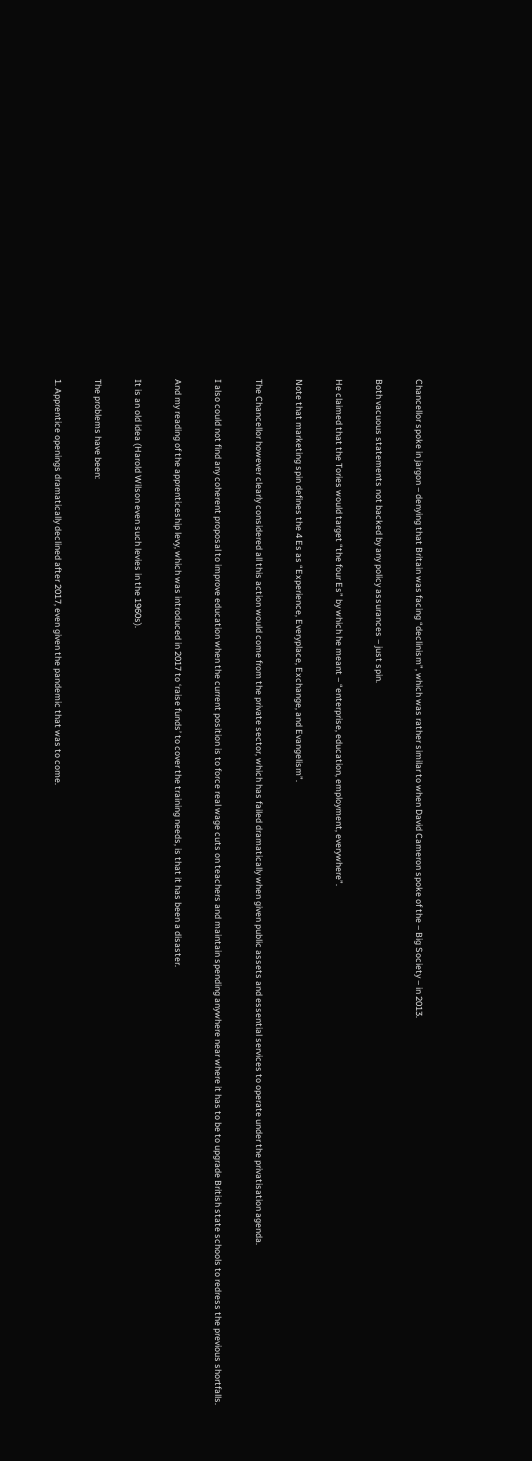Chancellor spoke in jargon – denying that Britain was facing “declinism”, which was rather similar to when David Cameron spoke of the – Big Society – in 2013.

Both vacuous statements not backed by any policy assurances – just spin.

He claimed that the Tories would target “the four Es” by which he meant – “enterprise, education, employment, everywhere”.

Note that marketing spin defines the 4 Es as “Experience, Everyplace, Exchange, and Evangelism”.

The Chancellor however clearly considered all this action would come from the private sector, which has failed dramatically when given public assets and essential services to operate under the privatisation agenda.

I also could not find any coherent proposal to improve education when the current position is to force real wage cuts on teachers and maintain spending anywhere near where it has to be to upgrade British state schools to redress the previous shortfalls.

And my reading of the apprenticeship levy, which was introduced in 2017 to ‘raise funds’ to cover the training needs, is that it has been a disaster.

It is an old idea (Harold Wilson even such levies in the 1960s).

The problems have been:

1. Apprentice openings dramatically declined after 2017, even given the pandemic that was to come.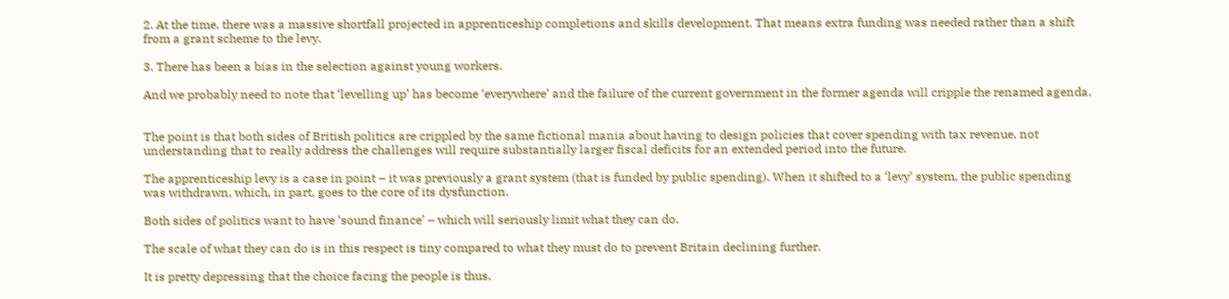2. At the time, there was a massive shortfall projected in apprenticeship completions and skills development. That means extra funding was needed rather than a shift from a grant scheme to the levy.

3. There has been a bias in the selection against young workers.

And we probably need to note that ‘levelling up’ has become ‘everywhere’ and the failure of the current government in the former agenda will cripple the renamed agenda.


The point is that both sides of British politics are crippled by the same fictional mania about having to design policies that cover spending with tax revenue, not understanding that to really address the challenges will require substantially larger fiscal deficits for an extended period into the future.

The apprenticeship levy is a case in point – it was previously a grant system (that is funded by public spending). When it shifted to a ‘levy’ system, the public spending was withdrawn, which, in part, goes to the core of its dysfunction.

Both sides of politics want to have ‘sound finance’ – which will seriously limit what they can do.

The scale of what they can do is in this respect is tiny compared to what they must do to prevent Britain declining further.

It is pretty depressing that the choice facing the people is thus.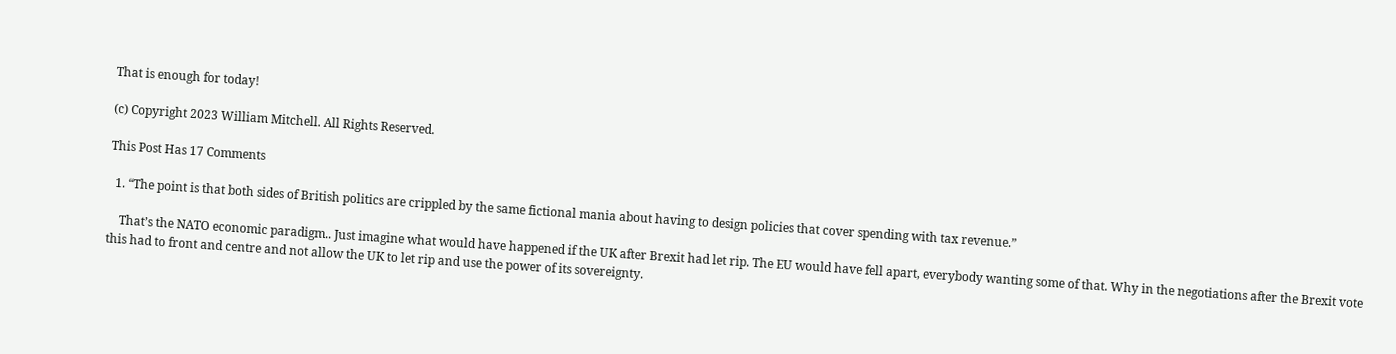That is enough for today!

(c) Copyright 2023 William Mitchell. All Rights Reserved.

This Post Has 17 Comments

  1. “The point is that both sides of British politics are crippled by the same fictional mania about having to design policies that cover spending with tax revenue.”

    That’s the NATO economic paradigm.. Just imagine what would have happened if the UK after Brexit had let rip. The EU would have fell apart, everybody wanting some of that. Why in the negotiations after the Brexit vote this had to front and centre and not allow the UK to let rip and use the power of its sovereignty.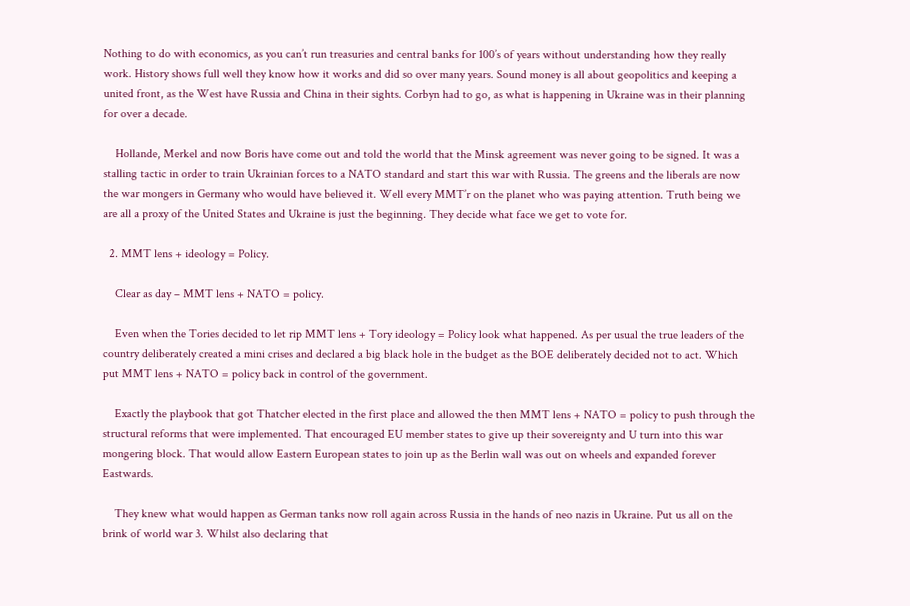Nothing to do with economics, as you can’t run treasuries and central banks for 100’s of years without understanding how they really work. History shows full well they know how it works and did so over many years. Sound money is all about geopolitics and keeping a united front, as the West have Russia and China in their sights. Corbyn had to go, as what is happening in Ukraine was in their planning for over a decade.

    Hollande, Merkel and now Boris have come out and told the world that the Minsk agreement was never going to be signed. It was a stalling tactic in order to train Ukrainian forces to a NATO standard and start this war with Russia. The greens and the liberals are now the war mongers in Germany who would have believed it. Well every MMT’r on the planet who was paying attention. Truth being we are all a proxy of the United States and Ukraine is just the beginning. They decide what face we get to vote for.

  2. MMT lens + ideology = Policy.

    Clear as day – MMT lens + NATO = policy.

    Even when the Tories decided to let rip MMT lens + Tory ideology = Policy look what happened. As per usual the true leaders of the country deliberately created a mini crises and declared a big black hole in the budget as the BOE deliberately decided not to act. Which put MMT lens + NATO = policy back in control of the government.

    Exactly the playbook that got Thatcher elected in the first place and allowed the then MMT lens + NATO = policy to push through the structural reforms that were implemented. That encouraged EU member states to give up their sovereignty and U turn into this war mongering block. That would allow Eastern European states to join up as the Berlin wall was out on wheels and expanded forever Eastwards.

    They knew what would happen as German tanks now roll again across Russia in the hands of neo nazis in Ukraine. Put us all on the brink of world war 3. Whilst also declaring that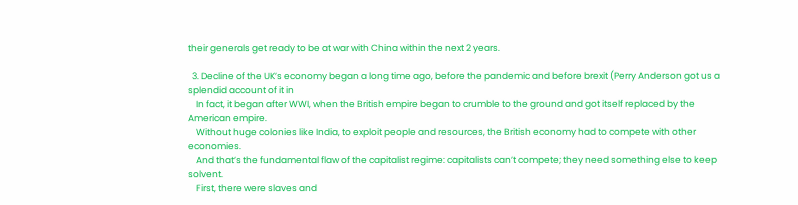their generals get ready to be at war with China within the next 2 years.

  3. Decline of the UK’s economy began a long time ago, before the pandemic and before brexit (Perry Anderson got us a splendid account of it in
    In fact, it began after WWI, when the British empire began to crumble to the ground and got itself replaced by the American empire.
    Without huge colonies like India, to exploit people and resources, the British economy had to compete with other economies.
    And that’s the fundamental flaw of the capitalist regime: capitalists can’t compete; they need something else to keep solvent.
    First, there were slaves and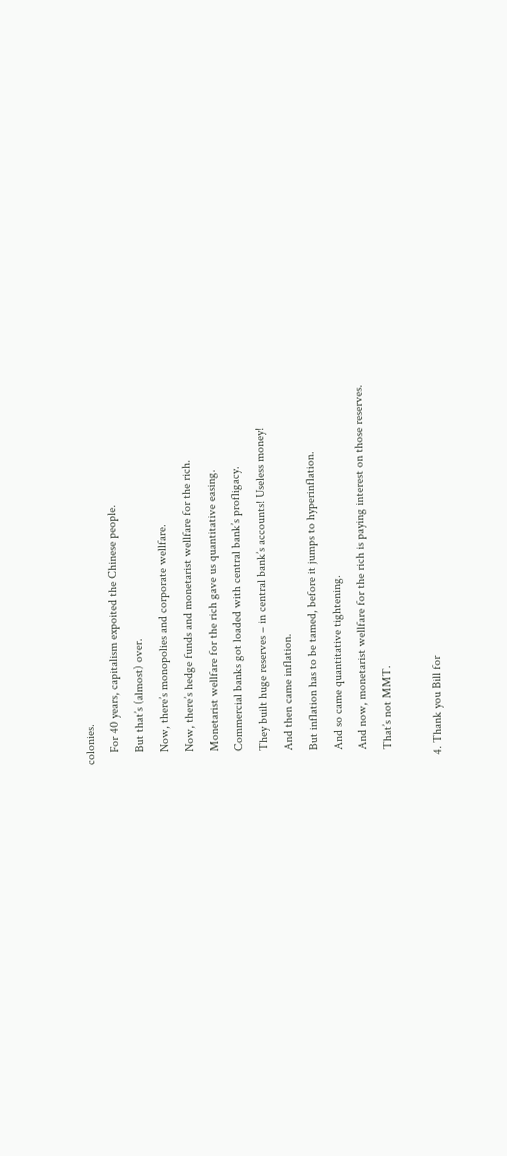colonies.
    For 40 years, capitalism expoited the Chinese people.
    But that’s (almost) over.
    Now, there’s monopolies and corporate wellfare.
    Now, there’s hedge funds and monetarist wellfare for the rich.
    Monetarist wellfare for the rich gave us quantitative easing.
    Commercial banks got loaded with central bank’s profligacy.
    They built huge reserves – in central bank’s accounts! Useless money!
    And then came inflation.
    But inflation has to be tamed, before it jumps to hyperinflation.
    And so came quantitative tightening.
    And now, monetarist wellfare for the rich is paying interest on those reserves.
    That’s not MMT.

  4. Thank you Bill for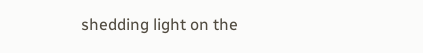shedding light on the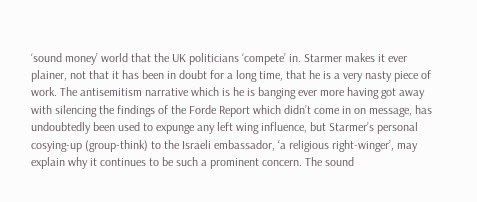‘sound money’ world that the UK politicians ‘compete’ in. Starmer makes it ever plainer, not that it has been in doubt for a long time, that he is a very nasty piece of work. The antisemitism narrative which is he is banging ever more having got away with silencing the findings of the Forde Report which didn’t come in on message, has undoubtedly been used to expunge any left wing influence, but Starmer’s personal cosying-up (group-think) to the Israeli embassador, ‘a religious right-winger’, may explain why it continues to be such a prominent concern. The sound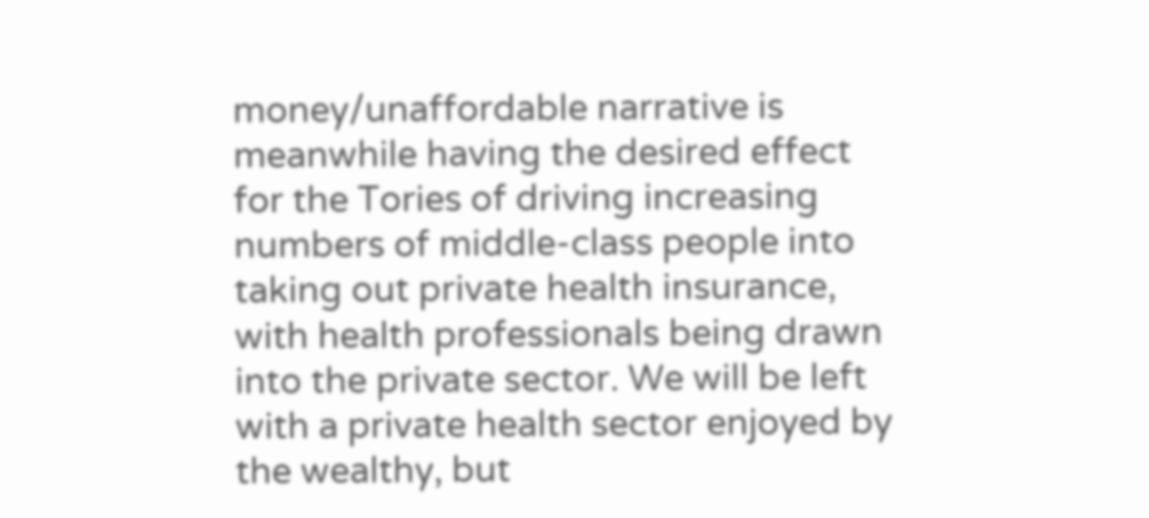money/unaffordable narrative is meanwhile having the desired effect for the Tories of driving increasing numbers of middle-class people into taking out private health insurance, with health professionals being drawn into the private sector. We will be left with a private health sector enjoyed by the wealthy, but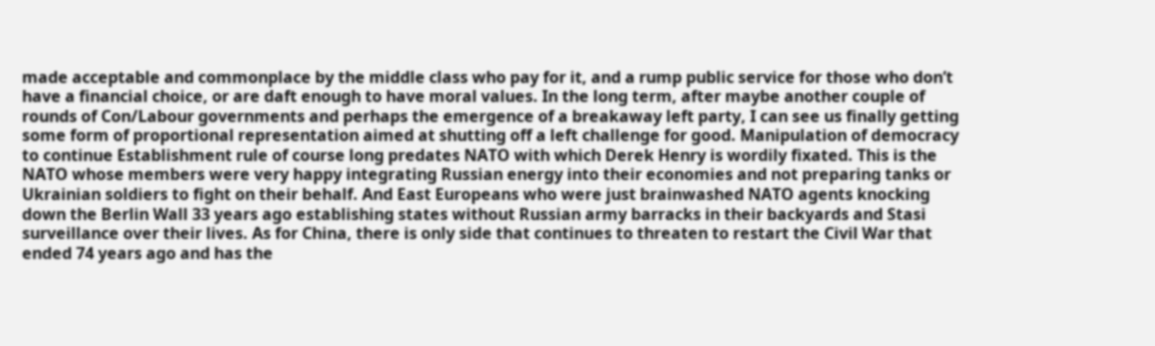made acceptable and commonplace by the middle class who pay for it, and a rump public service for those who don’t have a financial choice, or are daft enough to have moral values. In the long term, after maybe another couple of rounds of Con/Labour governments and perhaps the emergence of a breakaway left party, I can see us finally getting some form of proportional representation aimed at shutting off a left challenge for good. Manipulation of democracy to continue Establishment rule of course long predates NATO with which Derek Henry is wordily fixated. This is the NATO whose members were very happy integrating Russian energy into their economies and not preparing tanks or Ukrainian soldiers to fight on their behalf. And East Europeans who were just brainwashed NATO agents knocking down the Berlin Wall 33 years ago establishing states without Russian army barracks in their backyards and Stasi surveillance over their lives. As for China, there is only side that continues to threaten to restart the Civil War that ended 74 years ago and has the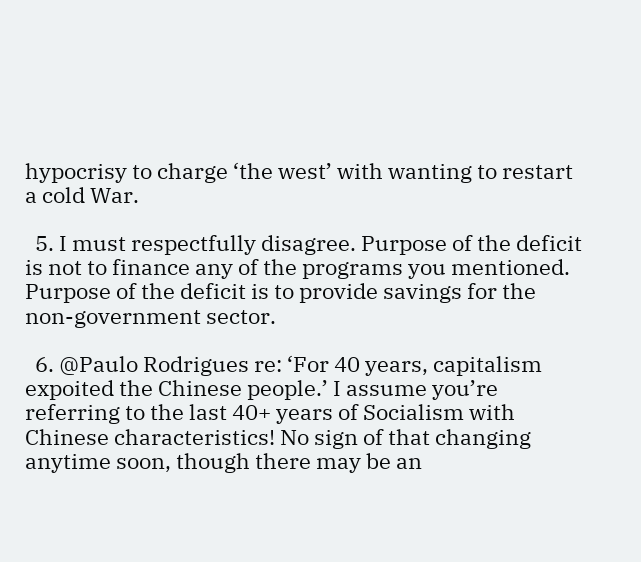hypocrisy to charge ‘the west’ with wanting to restart a cold War.

  5. I must respectfully disagree. Purpose of the deficit is not to finance any of the programs you mentioned. Purpose of the deficit is to provide savings for the non-government sector.

  6. @Paulo Rodrigues re: ‘For 40 years, capitalism expoited the Chinese people.’ I assume you’re referring to the last 40+ years of Socialism with Chinese characteristics! No sign of that changing anytime soon, though there may be an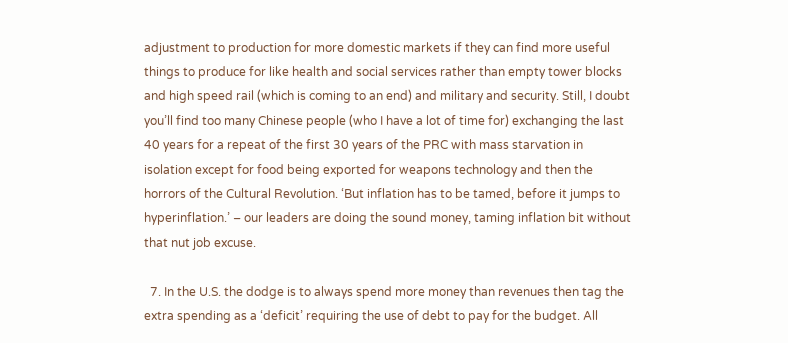adjustment to production for more domestic markets if they can find more useful things to produce for like health and social services rather than empty tower blocks and high speed rail (which is coming to an end) and military and security. Still, I doubt you’ll find too many Chinese people (who I have a lot of time for) exchanging the last 40 years for a repeat of the first 30 years of the PRC with mass starvation in isolation except for food being exported for weapons technology and then the horrors of the Cultural Revolution. ‘But inflation has to be tamed, before it jumps to hyperinflation.’ – our leaders are doing the sound money, taming inflation bit without that nut job excuse.

  7. In the U.S. the dodge is to always spend more money than revenues then tag the extra spending as a ‘deficit’ requiring the use of debt to pay for the budget. All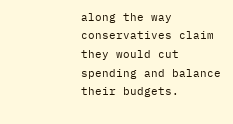along the way conservatives claim they would cut spending and balance their budgets.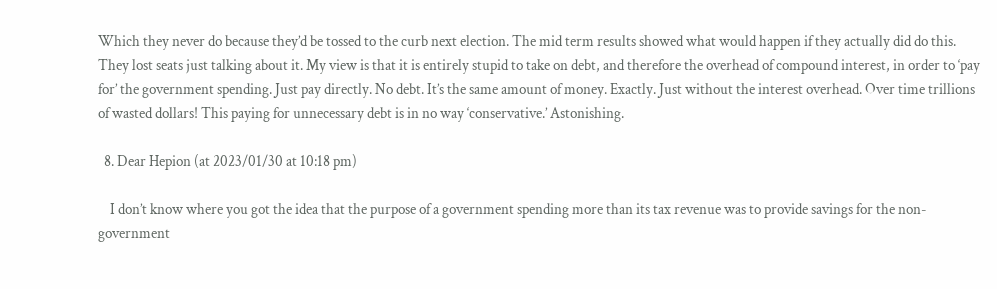Which they never do because they’d be tossed to the curb next election. The mid term results showed what would happen if they actually did do this. They lost seats just talking about it. My view is that it is entirely stupid to take on debt, and therefore the overhead of compound interest, in order to ‘pay for’ the government spending. Just pay directly. No debt. It’s the same amount of money. Exactly. Just without the interest overhead. Over time trillions of wasted dollars! This paying for unnecessary debt is in no way ‘conservative.’ Astonishing.

  8. Dear Hepion (at 2023/01/30 at 10:18 pm)

    I don’t know where you got the idea that the purpose of a government spending more than its tax revenue was to provide savings for the non-government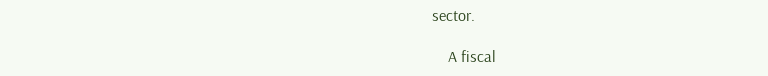sector.

    A fiscal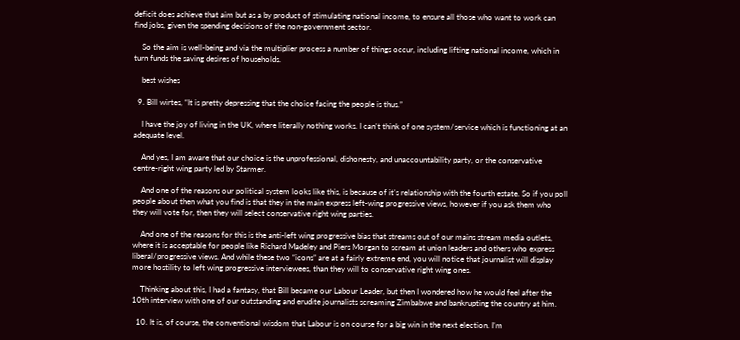deficit does achieve that aim but as a by product of stimulating national income, to ensure all those who want to work can find jobs, given the spending decisions of the non-government sector.

    So the aim is well-being and via the multiplier process a number of things occur, including lifting national income, which in turn funds the saving desires of households.

    best wishes

  9. Bill wirtes, “It is pretty depressing that the choice facing the people is thus.”

    I have the joy of living in the UK, where literally nothing works. I can’t think of one system/service which is functioning at an adequate level.

    And yes, I am aware that our choice is the unprofessional, dishonesty, and unaccountability party, or the conservative centre-right wing party led by Starmer.

    And one of the reasons our political system looks like this, is because of it’s relationship with the fourth estate. So if you poll people about then what you find is that they in the main express left-wing progressive views, however if you ask them who they will vote for, then they will select conservative right wing parties.

    And one of the reasons for this is the anti-left wing progressive bias that streams out of our mains stream media outlets, where it is acceptable for people like Richard Madeley and Piers Morgan to scream at union leaders and others who express liberal/progressive views. And while these two “icons” are at a fairly extreme end, you will notice that journalist will display more hostility to left wing progressive interviewees, than they will to conservative right wing ones.

    Thinking about this, I had a fantasy, that Bill became our Labour Leader, but then I wondered how he would feel after the 10th interview with one of our outstanding and erudite journalists screaming Zimbabwe and bankrupting the country at him.

  10. It is, of course, the conventional wisdom that Labour is on course for a big win in the next election. I’m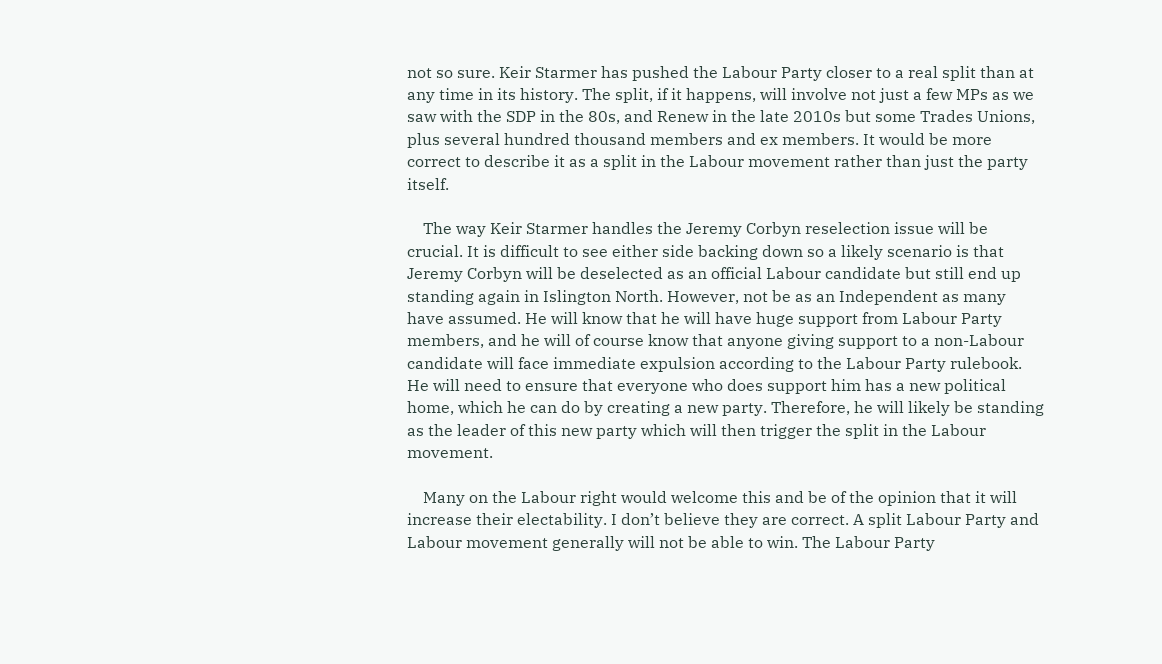not so sure. Keir Starmer has pushed the Labour Party closer to a real split than at any time in its history. The split, if it happens, will involve not just a few MPs as we saw with the SDP in the 80s, and Renew in the late 2010s but some Trades Unions, plus several hundred thousand members and ex members. It would be more correct to describe it as a split in the Labour movement rather than just the party itself.

    The way Keir Starmer handles the Jeremy Corbyn reselection issue will be crucial. It is difficult to see either side backing down so a likely scenario is that Jeremy Corbyn will be deselected as an official Labour candidate but still end up standing again in Islington North. However, not be as an Independent as many have assumed. He will know that he will have huge support from Labour Party members, and he will of course know that anyone giving support to a non-Labour candidate will face immediate expulsion according to the Labour Party rulebook. He will need to ensure that everyone who does support him has a new political home, which he can do by creating a new party. Therefore, he will likely be standing as the leader of this new party which will then trigger the split in the Labour movement.

    Many on the Labour right would welcome this and be of the opinion that it will increase their electability. I don’t believe they are correct. A split Labour Party and Labour movement generally will not be able to win. The Labour Party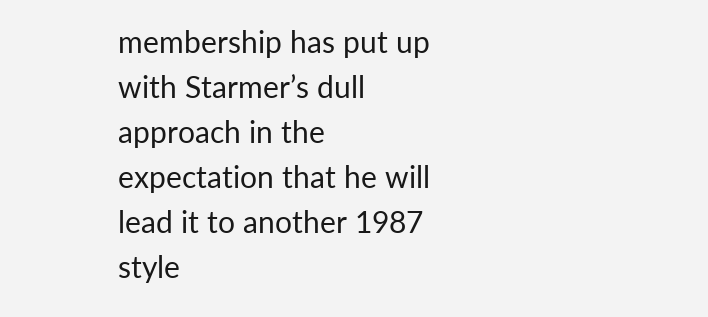membership has put up with Starmer’s dull approach in the expectation that he will lead it to another 1987 style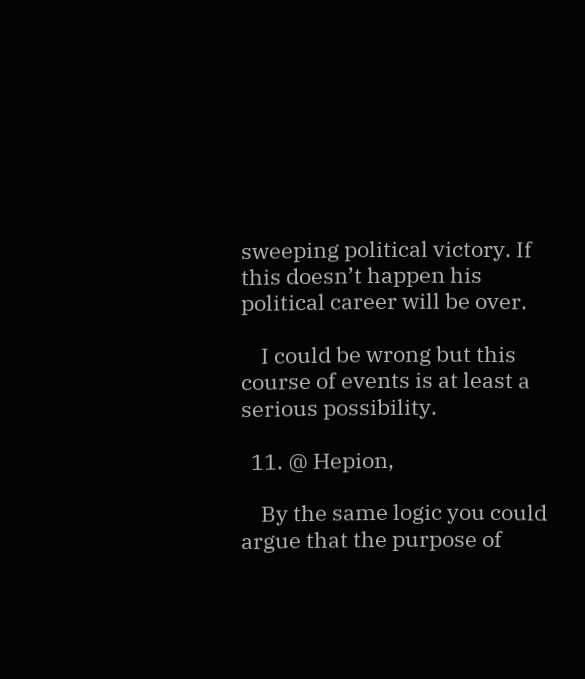sweeping political victory. If this doesn’t happen his political career will be over.

    I could be wrong but this course of events is at least a serious possibility.

  11. @ Hepion,

    By the same logic you could argue that the purpose of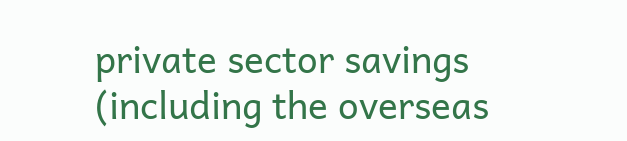private sector savings (including the overseas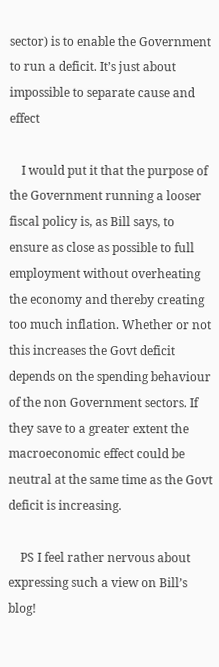sector) is to enable the Government to run a deficit. It’s just about impossible to separate cause and effect

    I would put it that the purpose of the Government running a looser fiscal policy is, as Bill says, to ensure as close as possible to full employment without overheating the economy and thereby creating too much inflation. Whether or not this increases the Govt deficit depends on the spending behaviour of the non Government sectors. If they save to a greater extent the macroeconomic effect could be neutral at the same time as the Govt deficit is increasing.

    PS I feel rather nervous about expressing such a view on Bill’s blog!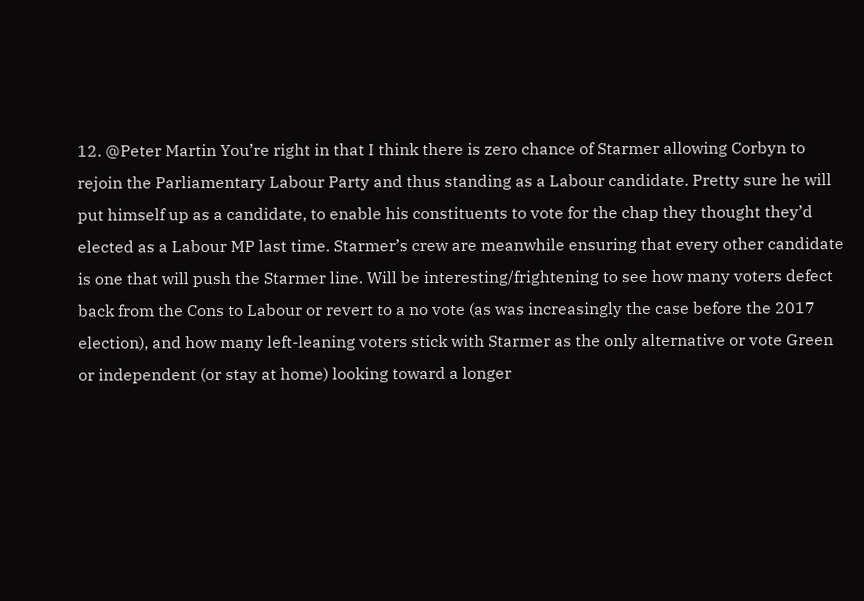12. @Peter Martin You’re right in that I think there is zero chance of Starmer allowing Corbyn to rejoin the Parliamentary Labour Party and thus standing as a Labour candidate. Pretty sure he will put himself up as a candidate, to enable his constituents to vote for the chap they thought they’d elected as a Labour MP last time. Starmer’s crew are meanwhile ensuring that every other candidate is one that will push the Starmer line. Will be interesting/frightening to see how many voters defect back from the Cons to Labour or revert to a no vote (as was increasingly the case before the 2017 election), and how many left-leaning voters stick with Starmer as the only alternative or vote Green or independent (or stay at home) looking toward a longer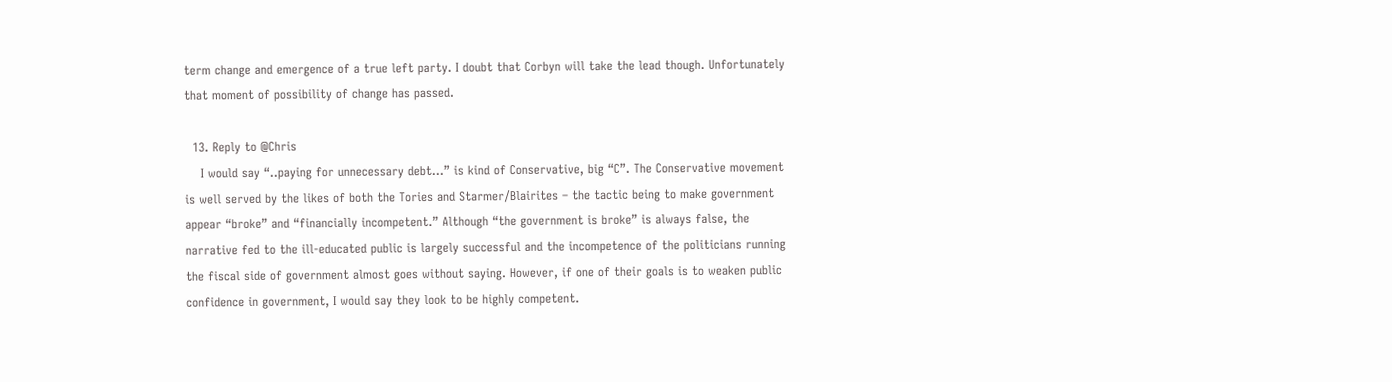term change and emergence of a true left party. I doubt that Corbyn will take the lead though. Unfortunately that moment of possibility of change has passed.

  13. Reply to @Chris
    I would say “..paying for unnecessary debt…” is kind of Conservative, big “C”. The Conservative movement is well served by the likes of both the Tories and Starmer/Blairites – the tactic being to make government appear “broke” and “financially incompetent.” Although “the government is broke” is always false, the narrative fed to the ill-educated public is largely successful and the incompetence of the politicians running the fiscal side of government almost goes without saying. However, if one of their goals is to weaken public confidence in government, I would say they look to be highly competent.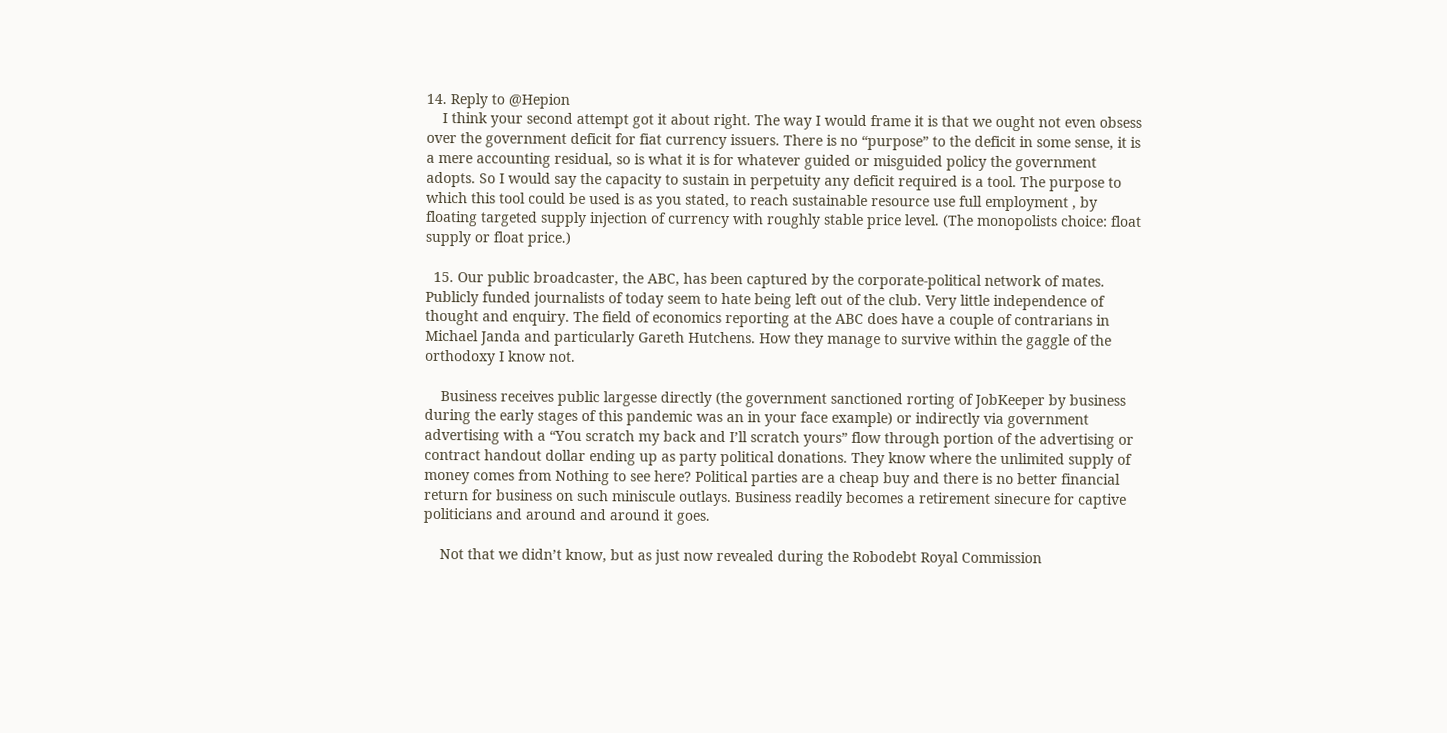14. Reply to @Hepion
    I think your second attempt got it about right. The way I would frame it is that we ought not even obsess over the government deficit for fiat currency issuers. There is no “purpose” to the deficit in some sense, it is a mere accounting residual, so is what it is for whatever guided or misguided policy the government adopts. So I would say the capacity to sustain in perpetuity any deficit required is a tool. The purpose to which this tool could be used is as you stated, to reach sustainable resource use full employment , by floating targeted supply injection of currency with roughly stable price level. (The monopolists choice: float supply or float price.)

  15. Our public broadcaster, the ABC, has been captured by the corporate-political network of mates. Publicly funded journalists of today seem to hate being left out of the club. Very little independence of thought and enquiry. The field of economics reporting at the ABC does have a couple of contrarians in Michael Janda and particularly Gareth Hutchens. How they manage to survive within the gaggle of the orthodoxy I know not.

    Business receives public largesse directly (the government sanctioned rorting of JobKeeper by business during the early stages of this pandemic was an in your face example) or indirectly via government advertising with a “You scratch my back and I’ll scratch yours” flow through portion of the advertising or contract handout dollar ending up as party political donations. They know where the unlimited supply of money comes from Nothing to see here? Political parties are a cheap buy and there is no better financial return for business on such miniscule outlays. Business readily becomes a retirement sinecure for captive politicians and around and around it goes.

    Not that we didn’t know, but as just now revealed during the Robodebt Royal Commission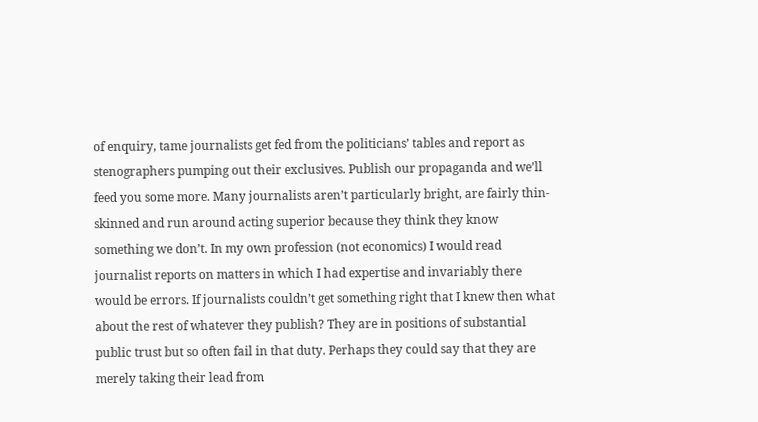of enquiry, tame journalists get fed from the politicians’ tables and report as stenographers pumping out their exclusives. Publish our propaganda and we’ll feed you some more. Many journalists aren’t particularly bright, are fairly thin-skinned and run around acting superior because they think they know something we don’t. In my own profession (not economics) I would read journalist reports on matters in which I had expertise and invariably there would be errors. If journalists couldn’t get something right that I knew then what about the rest of whatever they publish? They are in positions of substantial public trust but so often fail in that duty. Perhaps they could say that they are merely taking their lead from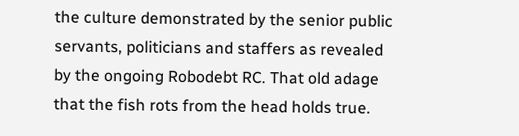the culture demonstrated by the senior public servants, politicians and staffers as revealed by the ongoing Robodebt RC. That old adage that the fish rots from the head holds true.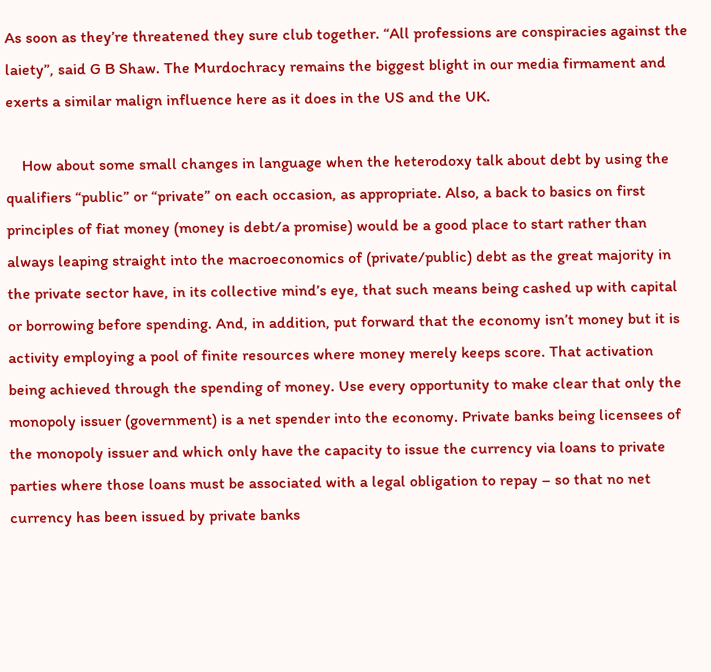As soon as they’re threatened they sure club together. “All professions are conspiracies against the laiety”, said G B Shaw. The Murdochracy remains the biggest blight in our media firmament and exerts a similar malign influence here as it does in the US and the UK.

    How about some small changes in language when the heterodoxy talk about debt by using the qualifiers “public” or “private” on each occasion, as appropriate. Also, a back to basics on first principles of fiat money (money is debt/a promise) would be a good place to start rather than always leaping straight into the macroeconomics of (private/public) debt as the great majority in the private sector have, in its collective mind’s eye, that such means being cashed up with capital or borrowing before spending. And, in addition, put forward that the economy isn’t money but it is activity employing a pool of finite resources where money merely keeps score. That activation being achieved through the spending of money. Use every opportunity to make clear that only the monopoly issuer (government) is a net spender into the economy. Private banks being licensees of the monopoly issuer and which only have the capacity to issue the currency via loans to private parties where those loans must be associated with a legal obligation to repay – so that no net currency has been issued by private banks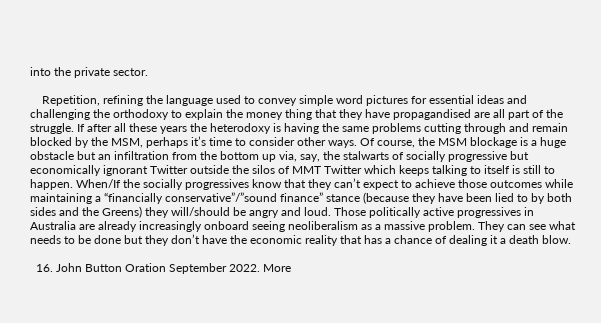into the private sector.

    Repetition, refining the language used to convey simple word pictures for essential ideas and challenging the orthodoxy to explain the money thing that they have propagandised are all part of the struggle. If after all these years the heterodoxy is having the same problems cutting through and remain blocked by the MSM, perhaps it’s time to consider other ways. Of course, the MSM blockage is a huge obstacle but an infiltration from the bottom up via, say, the stalwarts of socially progressive but economically ignorant Twitter outside the silos of MMT Twitter which keeps talking to itself is still to happen. When/If the socially progressives know that they can’t expect to achieve those outcomes while maintaining a “financially conservative”/”sound finance” stance (because they have been lied to by both sides and the Greens) they will/should be angry and loud. Those politically active progressives in Australia are already increasingly onboard seeing neoliberalism as a massive problem. They can see what needs to be done but they don’t have the economic reality that has a chance of dealing it a death blow.

  16. John Button Oration September 2022. More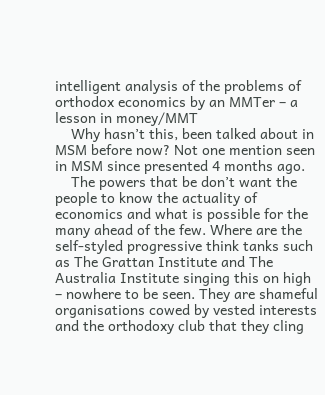intelligent analysis of the problems of orthodox economics by an MMTer – a lesson in money/MMT
    Why hasn’t this, been talked about in MSM before now? Not one mention seen in MSM since presented 4 months ago.
    The powers that be don’t want the people to know the actuality of economics and what is possible for the many ahead of the few. Where are the self-styled progressive think tanks such as The Grattan Institute and The Australia Institute singing this on high – nowhere to be seen. They are shameful organisations cowed by vested interests and the orthodoxy club that they cling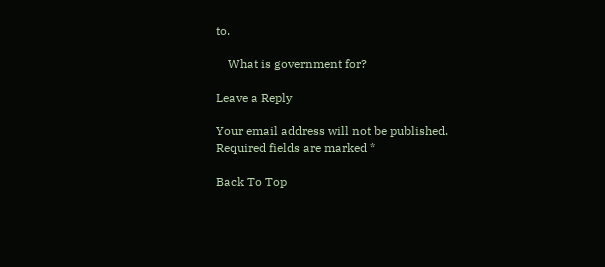to.

    What is government for?

Leave a Reply

Your email address will not be published. Required fields are marked *

Back To Top